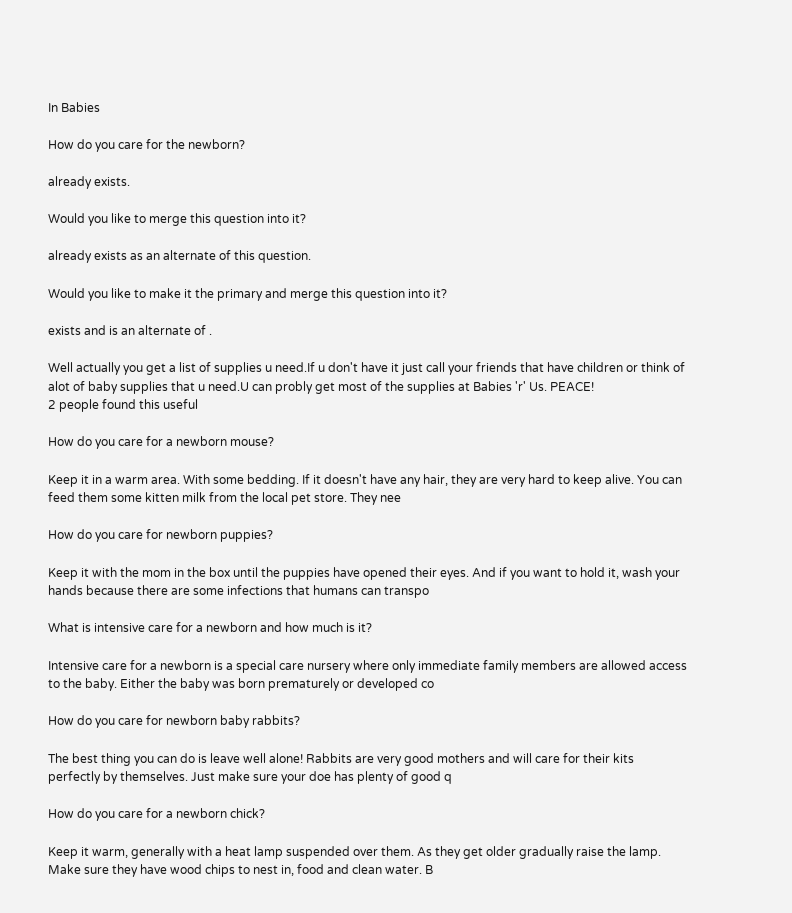In Babies

How do you care for the newborn?

already exists.

Would you like to merge this question into it?

already exists as an alternate of this question.

Would you like to make it the primary and merge this question into it?

exists and is an alternate of .

Well actually you get a list of supplies u need.If u don't have it just call your friends that have children or think of alot of baby supplies that u need.U can probly get most of the supplies at Babies 'r' Us. PEACE!
2 people found this useful

How do you care for a newborn mouse?

Keep it in a warm area. With some bedding. If it doesn't have any hair, they are very hard to keep alive. You can feed them some kitten milk from the local pet store. They nee

How do you care for newborn puppies?

Keep it with the mom in the box until the puppies have opened their eyes. And if you want to hold it, wash your hands because there are some infections that humans can transpo

What is intensive care for a newborn and how much is it?

Intensive care for a newborn is a special care nursery where only immediate family members are allowed access to the baby. Either the baby was born prematurely or developed co

How do you care for newborn baby rabbits?

The best thing you can do is leave well alone! Rabbits are very good mothers and will care for their kits perfectly by themselves. Just make sure your doe has plenty of good q

How do you care for a newborn chick?

Keep it warm, generally with a heat lamp suspended over them. As they get older gradually raise the lamp. Make sure they have wood chips to nest in, food and clean water. B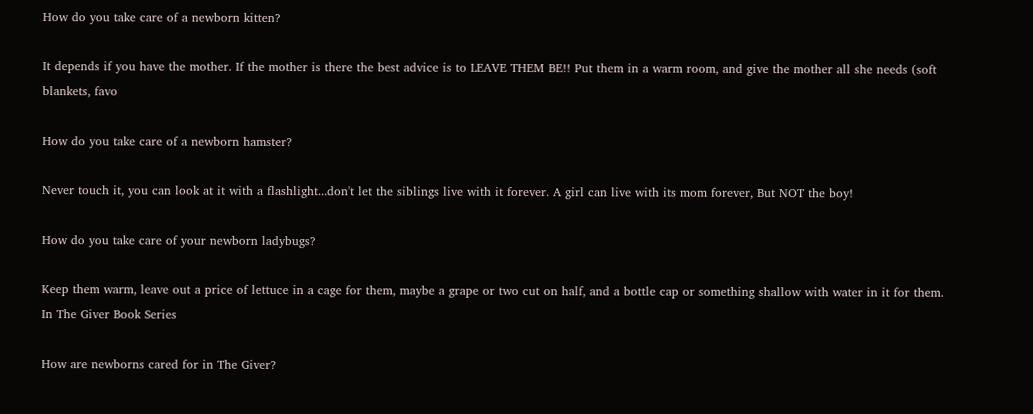How do you take care of a newborn kitten?

It depends if you have the mother. If the mother is there the best advice is to LEAVE THEM BE!! Put them in a warm room, and give the mother all she needs (soft blankets, favo

How do you take care of a newborn hamster?

Never touch it, you can look at it with a flashlight...don't let the siblings live with it forever. A girl can live with its mom forever, But NOT the boy!

How do you take care of your newborn ladybugs?

Keep them warm, leave out a price of lettuce in a cage for them, maybe a grape or two cut on half, and a bottle cap or something shallow with water in it for them.
In The Giver Book Series

How are newborns cared for in The Giver?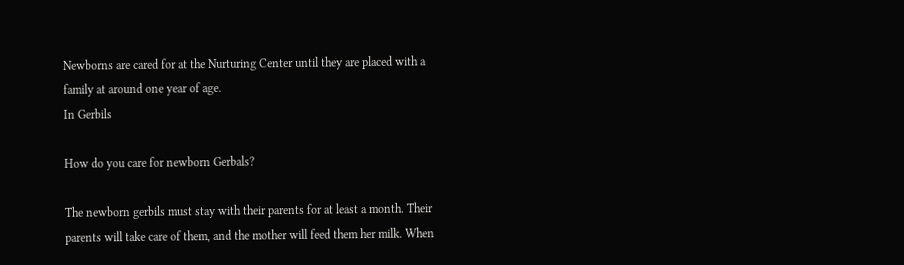Newborns are cared for at the Nurturing Center until they are placed with a family at around one year of age.
In Gerbils

How do you care for newborn Gerbals?

The newborn gerbils must stay with their parents for at least a month. Their parents will take care of them, and the mother will feed them her milk. When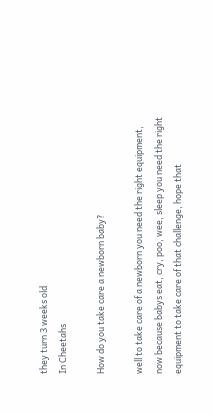they turn 3 weeks old
In Cheetahs

How do you take care a newborn baby?

well to take care of a newborn you need the right equipment, now because babys eat, cry, poo, wee, sleep you need the right equipment to take care of that challenge, hope that